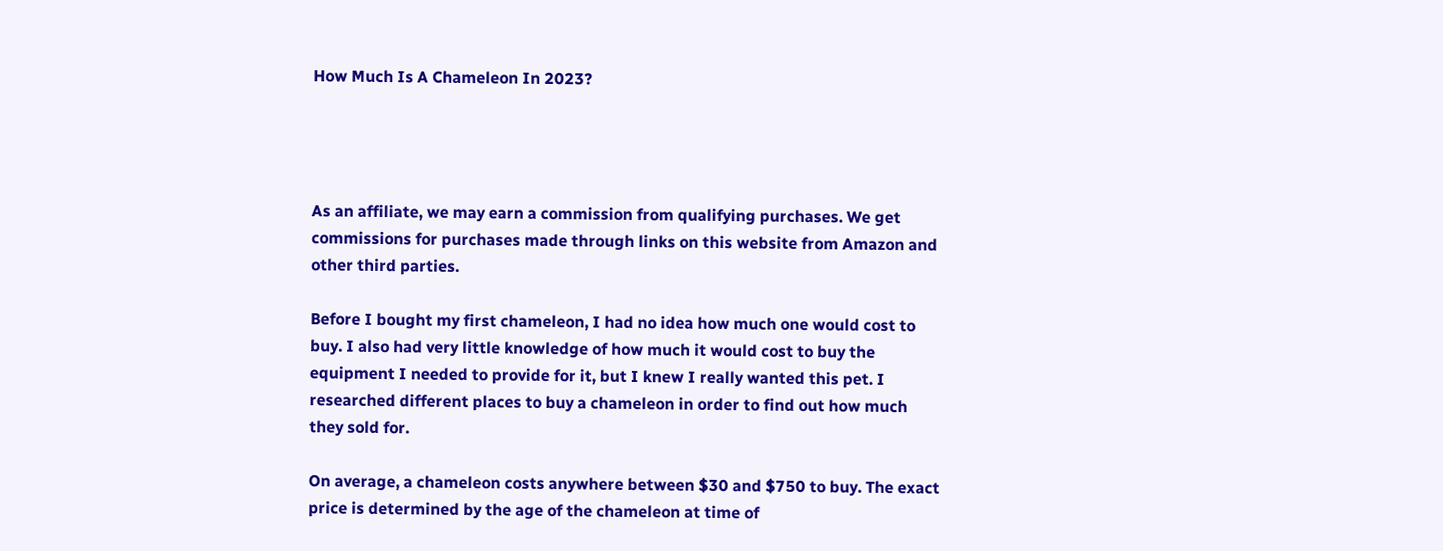How Much Is A Chameleon In 2023?




As an affiliate, we may earn a commission from qualifying purchases. We get commissions for purchases made through links on this website from Amazon and other third parties.

Before I bought my first chameleon, I had no idea how much one would cost to buy. I also had very little knowledge of how much it would cost to buy the equipment I needed to provide for it, but I knew I really wanted this pet. I researched different places to buy a chameleon in order to find out how much they sold for.

On average, a chameleon costs anywhere between $30 and $750 to buy. The exact price is determined by the age of the chameleon at time of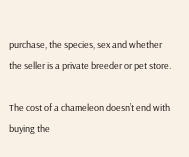purchase, the species, sex and whether the seller is a private breeder or pet store.

The cost of a chameleon doesn’t end with buying the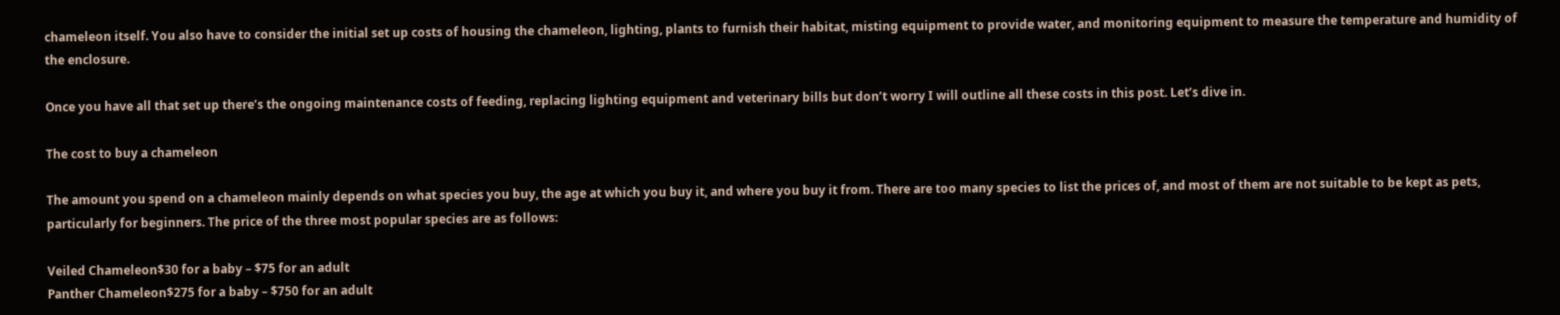chameleon itself. You also have to consider the initial set up costs of housing the chameleon, lighting, plants to furnish their habitat, misting equipment to provide water, and monitoring equipment to measure the temperature and humidity of the enclosure.

Once you have all that set up there’s the ongoing maintenance costs of feeding, replacing lighting equipment and veterinary bills but don’t worry I will outline all these costs in this post. Let’s dive in.

The cost to buy a chameleon

The amount you spend on a chameleon mainly depends on what species you buy, the age at which you buy it, and where you buy it from. There are too many species to list the prices of, and most of them are not suitable to be kept as pets, particularly for beginners. The price of the three most popular species are as follows:

Veiled Chameleon$30 for a baby – $75 for an adult
Panther Chameleon$275 for a baby – $750 for an adult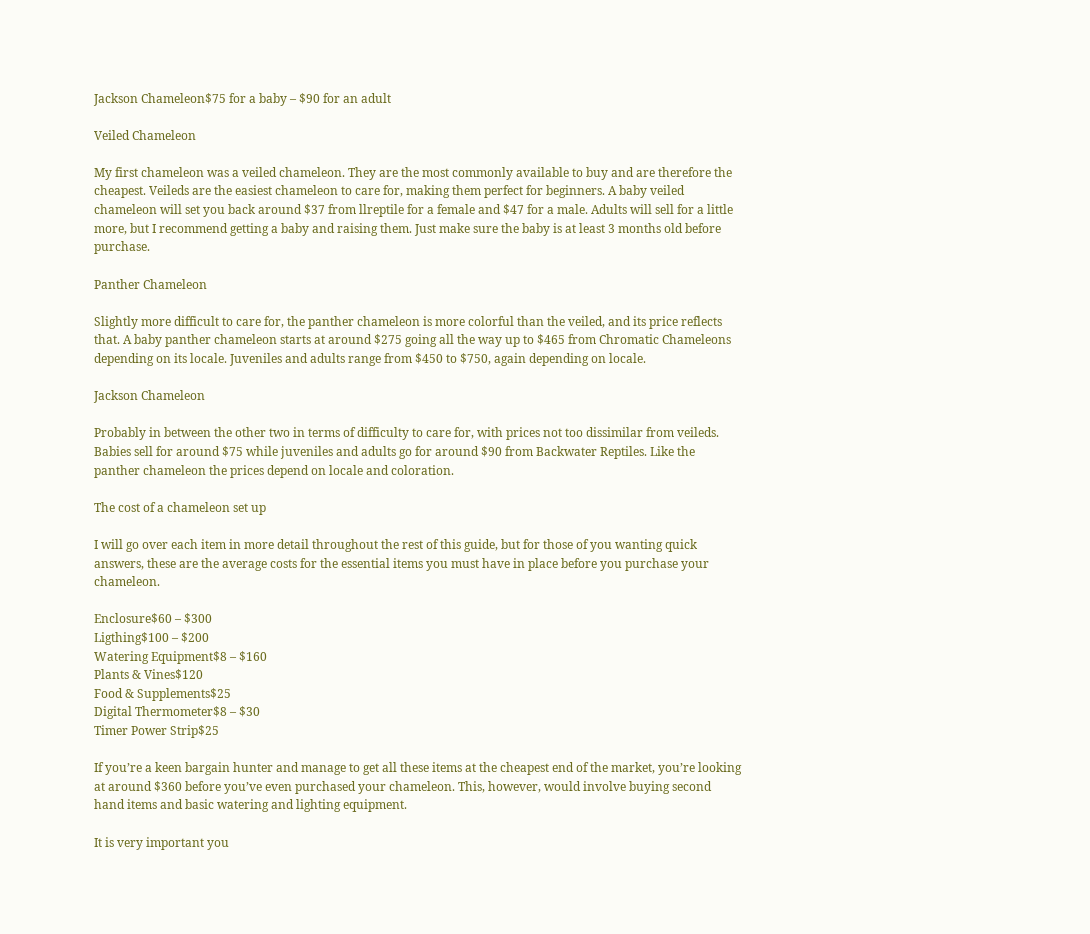Jackson Chameleon$75 for a baby – $90 for an adult

Veiled Chameleon

My first chameleon was a veiled chameleon. They are the most commonly available to buy and are therefore the cheapest. Veileds are the easiest chameleon to care for, making them perfect for beginners. A baby veiled chameleon will set you back around $37 from llreptile for a female and $47 for a male. Adults will sell for a little more, but I recommend getting a baby and raising them. Just make sure the baby is at least 3 months old before purchase.

Panther Chameleon

Slightly more difficult to care for, the panther chameleon is more colorful than the veiled, and its price reflects that. A baby panther chameleon starts at around $275 going all the way up to $465 from Chromatic Chameleons depending on its locale. Juveniles and adults range from $450 to $750, again depending on locale.

Jackson Chameleon

Probably in between the other two in terms of difficulty to care for, with prices not too dissimilar from veileds. Babies sell for around $75 while juveniles and adults go for around $90 from Backwater Reptiles. Like the panther chameleon the prices depend on locale and coloration.

The cost of a chameleon set up

I will go over each item in more detail throughout the rest of this guide, but for those of you wanting quick answers, these are the average costs for the essential items you must have in place before you purchase your chameleon.

Enclosure$60 – $300
Ligthing$100 – $200
Watering Equipment$8 – $160
Plants & Vines$120
Food & Supplements$25
Digital Thermometer$8 – $30
Timer Power Strip$25

If you’re a keen bargain hunter and manage to get all these items at the cheapest end of the market, you’re looking at around $360 before you’ve even purchased your chameleon. This, however, would involve buying second hand items and basic watering and lighting equipment.

It is very important you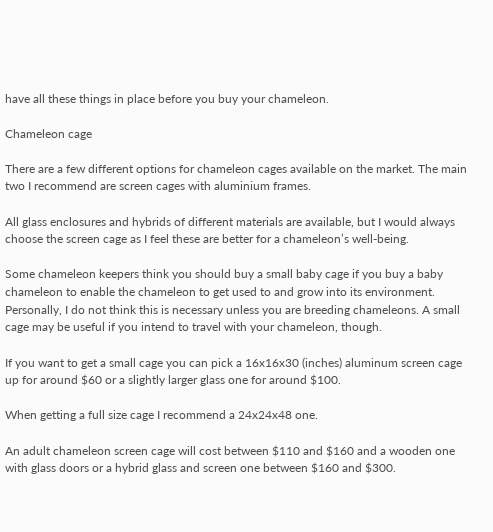have all these things in place before you buy your chameleon.

Chameleon cage

There are a few different options for chameleon cages available on the market. The main two I recommend are screen cages with aluminium frames.

All glass enclosures and hybrids of different materials are available, but I would always choose the screen cage as I feel these are better for a chameleon’s well-being.

Some chameleon keepers think you should buy a small baby cage if you buy a baby chameleon to enable the chameleon to get used to and grow into its environment. Personally, I do not think this is necessary unless you are breeding chameleons. A small cage may be useful if you intend to travel with your chameleon, though.

If you want to get a small cage you can pick a 16x16x30 (inches) aluminum screen cage up for around $60 or a slightly larger glass one for around $100.

When getting a full size cage I recommend a 24x24x48 one.

An adult chameleon screen cage will cost between $110 and $160 and a wooden one with glass doors or a hybrid glass and screen one between $160 and $300.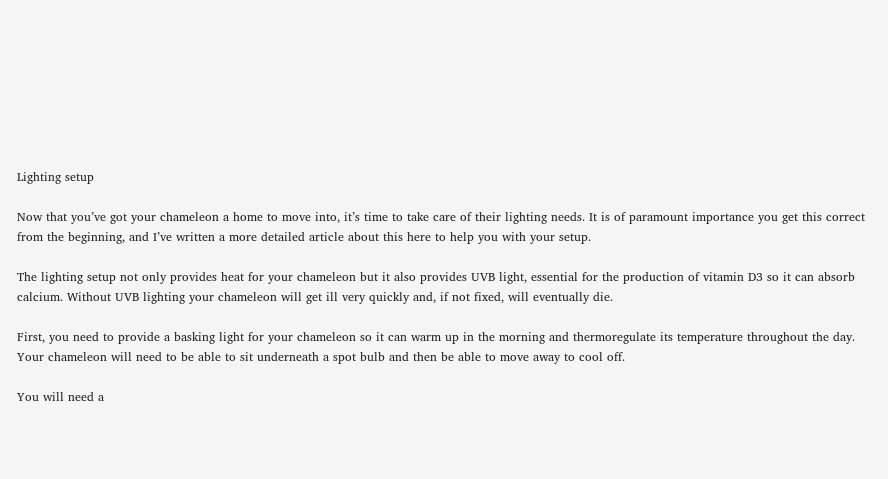Lighting setup

Now that you’ve got your chameleon a home to move into, it’s time to take care of their lighting needs. It is of paramount importance you get this correct from the beginning, and I’ve written a more detailed article about this here to help you with your setup.

The lighting setup not only provides heat for your chameleon but it also provides UVB light, essential for the production of vitamin D3 so it can absorb calcium. Without UVB lighting your chameleon will get ill very quickly and, if not fixed, will eventually die.

First, you need to provide a basking light for your chameleon so it can warm up in the morning and thermoregulate its temperature throughout the day. Your chameleon will need to be able to sit underneath a spot bulb and then be able to move away to cool off.

You will need a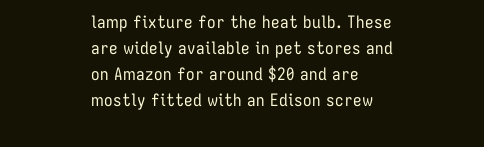lamp fixture for the heat bulb. These are widely available in pet stores and on Amazon for around $20 and are mostly fitted with an Edison screw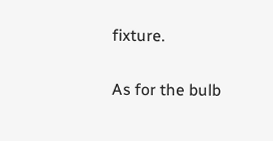fixture.

As for the bulb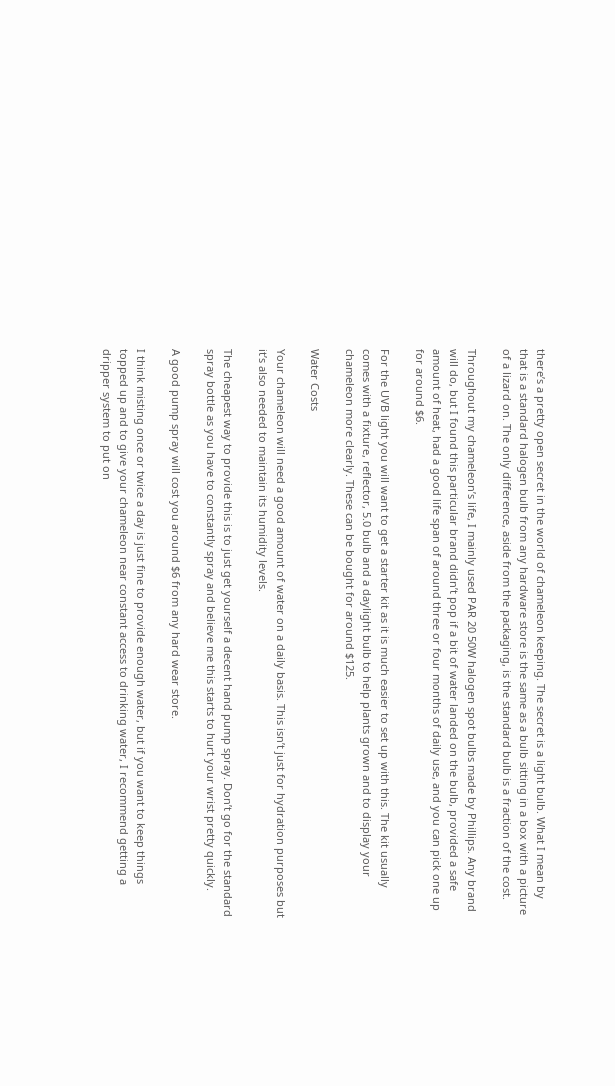there’s a pretty open secret in the world of chameleon keeping. The secret is a light bulb. What I mean by that is a standard halogen bulb from any hardware store is the same as a bulb sitting in a box with a picture of a lizard on. The only difference, aside from the packaging, is the standard bulb is a fraction of the cost.

Throughout my chameleon’s life, I mainly used PAR 20 50W halogen spot bulbs made by Phillips. Any brand will do, but I found this particular brand didn’t pop if a bit of water landed on the bulb, provided a safe amount of heat, had a good life span of around three or four months of daily use, and you can pick one up for around $6.

For the UVB light you will want to get a starter kit as it is much easier to set up with this. The kit usually comes with a fixture, reflector, 5.0 bulb and a daylight bulb to help plants grown and to display your chameleon more clearly. These can be bought for around $125.

Water Costs

Your chameleon will need a good amount of water on a daily basis. This isn’t just for hydration purposes but it’s also needed to maintain its humidity levels.

The cheapest way to provide this is to just get yourself a decent hand pump spray. Don’t go for the standard spray bottle as you have to constantly spray and believe me this starts to hurt your wrist pretty quickly.

A good pump spray will cost you around $6 from any hard wear store.

I think misting once or twice a day is just fine to provide enough water, but if you want to keep things topped up and to give your chameleon near constant access to drinking water, I recommend getting a dripper system to put on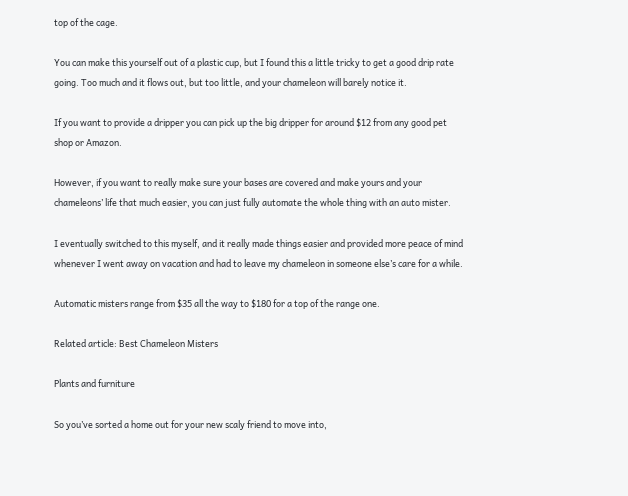top of the cage.

You can make this yourself out of a plastic cup, but I found this a little tricky to get a good drip rate going. Too much and it flows out, but too little, and your chameleon will barely notice it.

If you want to provide a dripper you can pick up the big dripper for around $12 from any good pet shop or Amazon.

However, if you want to really make sure your bases are covered and make yours and your chameleons’ life that much easier, you can just fully automate the whole thing with an auto mister.

I eventually switched to this myself, and it really made things easier and provided more peace of mind whenever I went away on vacation and had to leave my chameleon in someone else’s care for a while.

Automatic misters range from $35 all the way to $180 for a top of the range one.

Related article: Best Chameleon Misters

Plants and furniture

So you’ve sorted a home out for your new scaly friend to move into,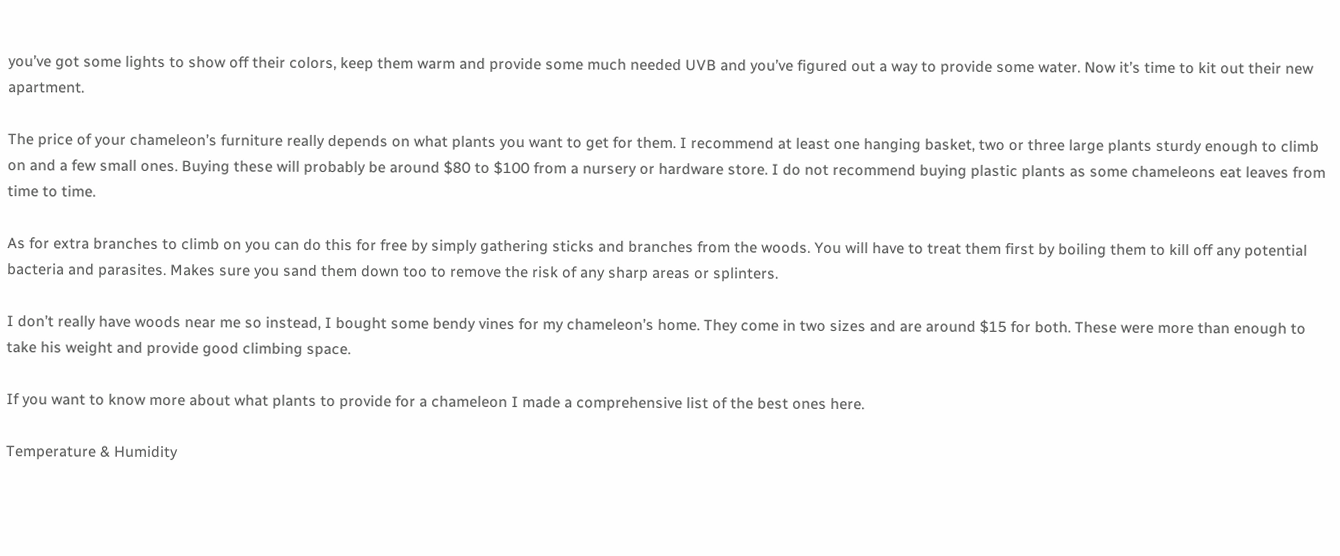you’ve got some lights to show off their colors, keep them warm and provide some much needed UVB and you’ve figured out a way to provide some water. Now it’s time to kit out their new apartment.

The price of your chameleon’s furniture really depends on what plants you want to get for them. I recommend at least one hanging basket, two or three large plants sturdy enough to climb on and a few small ones. Buying these will probably be around $80 to $100 from a nursery or hardware store. I do not recommend buying plastic plants as some chameleons eat leaves from time to time.

As for extra branches to climb on you can do this for free by simply gathering sticks and branches from the woods. You will have to treat them first by boiling them to kill off any potential bacteria and parasites. Makes sure you sand them down too to remove the risk of any sharp areas or splinters.

I don’t really have woods near me so instead, I bought some bendy vines for my chameleon’s home. They come in two sizes and are around $15 for both. These were more than enough to take his weight and provide good climbing space.

If you want to know more about what plants to provide for a chameleon I made a comprehensive list of the best ones here.

Temperature & Humidity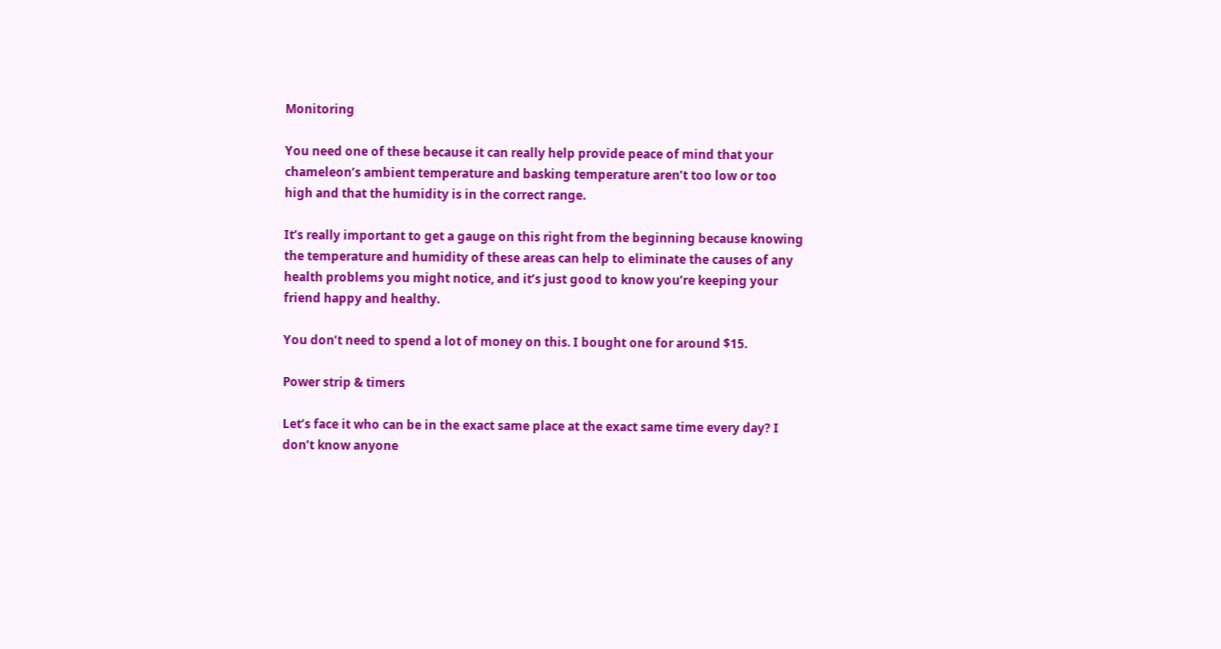Monitoring

You need one of these because it can really help provide peace of mind that your chameleon’s ambient temperature and basking temperature aren’t too low or too high and that the humidity is in the correct range.

It’s really important to get a gauge on this right from the beginning because knowing the temperature and humidity of these areas can help to eliminate the causes of any health problems you might notice, and it’s just good to know you’re keeping your friend happy and healthy.

You don’t need to spend a lot of money on this. I bought one for around $15.

Power strip & timers

Let’s face it who can be in the exact same place at the exact same time every day? I don’t know anyone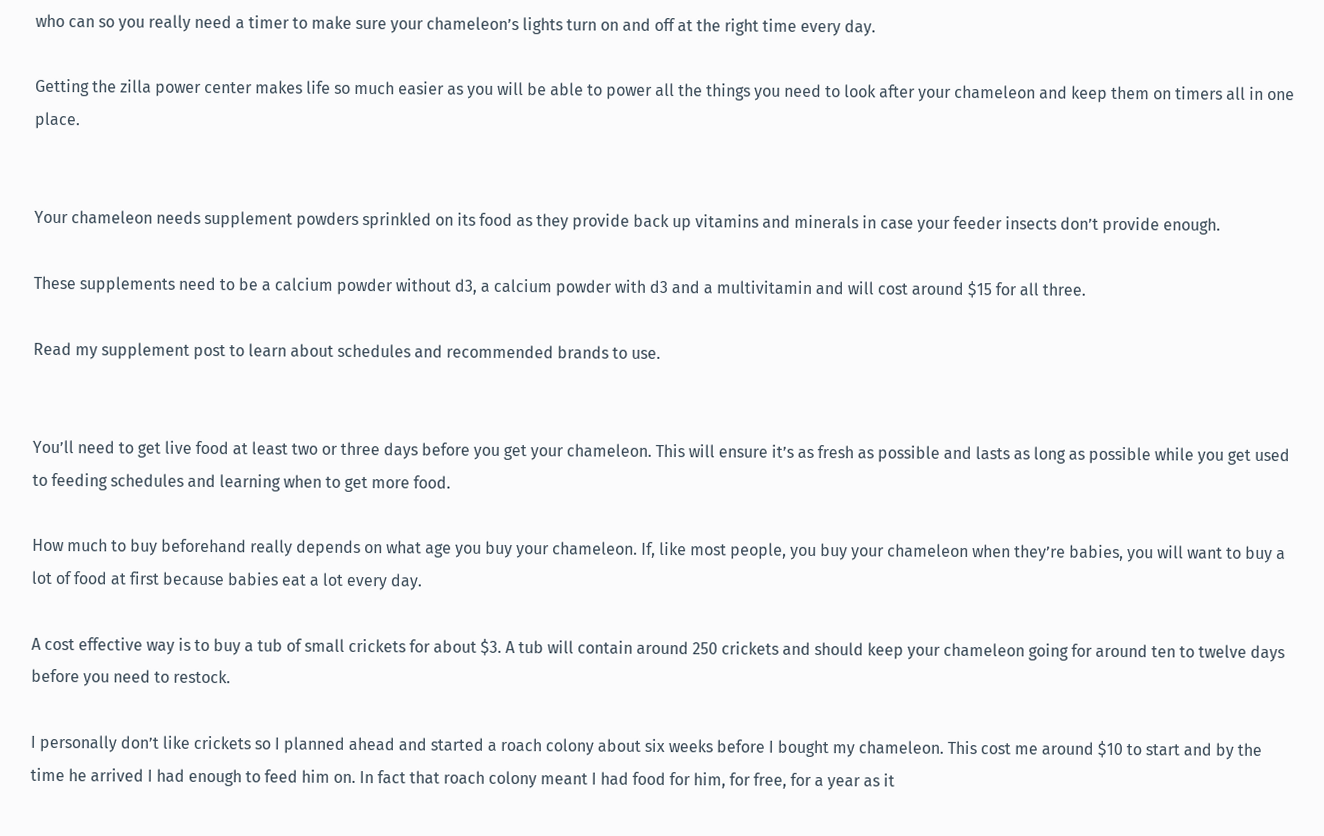who can so you really need a timer to make sure your chameleon’s lights turn on and off at the right time every day.

Getting the zilla power center makes life so much easier as you will be able to power all the things you need to look after your chameleon and keep them on timers all in one place.


Your chameleon needs supplement powders sprinkled on its food as they provide back up vitamins and minerals in case your feeder insects don’t provide enough.

These supplements need to be a calcium powder without d3, a calcium powder with d3 and a multivitamin and will cost around $15 for all three.

Read my supplement post to learn about schedules and recommended brands to use.


You’ll need to get live food at least two or three days before you get your chameleon. This will ensure it’s as fresh as possible and lasts as long as possible while you get used to feeding schedules and learning when to get more food.

How much to buy beforehand really depends on what age you buy your chameleon. If, like most people, you buy your chameleon when they’re babies, you will want to buy a lot of food at first because babies eat a lot every day.

A cost effective way is to buy a tub of small crickets for about $3. A tub will contain around 250 crickets and should keep your chameleon going for around ten to twelve days before you need to restock.

I personally don’t like crickets so I planned ahead and started a roach colony about six weeks before I bought my chameleon. This cost me around $10 to start and by the time he arrived I had enough to feed him on. In fact that roach colony meant I had food for him, for free, for a year as it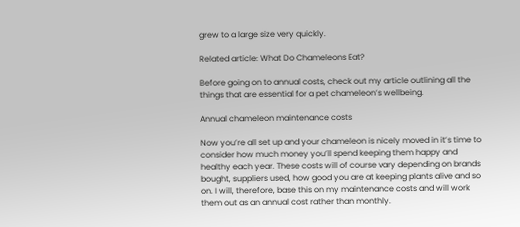grew to a large size very quickly.

Related article: What Do Chameleons Eat?

Before going on to annual costs, check out my article outlining all the things that are essential for a pet chameleon’s wellbeing.

Annual chameleon maintenance costs

Now you’re all set up and your chameleon is nicely moved in it’s time to consider how much money you’ll spend keeping them happy and healthy each year. These costs will of course vary depending on brands bought, suppliers used, how good you are at keeping plants alive and so on. I will, therefore, base this on my maintenance costs and will work them out as an annual cost rather than monthly.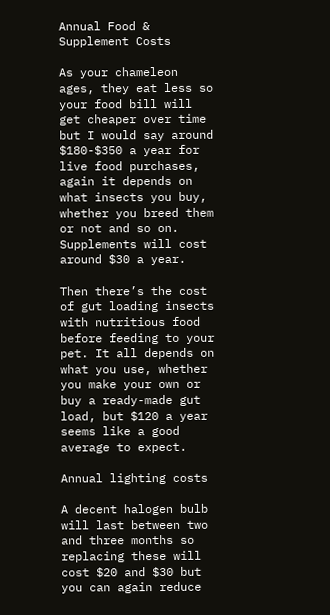Annual Food & Supplement Costs

As your chameleon ages, they eat less so your food bill will get cheaper over time but I would say around $180-$350 a year for live food purchases, again it depends on what insects you buy, whether you breed them or not and so on. Supplements will cost around $30 a year.

Then there’s the cost of gut loading insects with nutritious food before feeding to your pet. It all depends on what you use, whether you make your own or buy a ready-made gut load, but $120 a year seems like a good average to expect.

Annual lighting costs

A decent halogen bulb will last between two and three months so replacing these will cost $20 and $30 but you can again reduce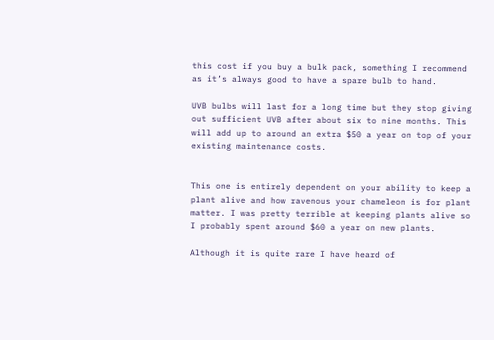this cost if you buy a bulk pack, something I recommend as it’s always good to have a spare bulb to hand.

UVB bulbs will last for a long time but they stop giving out sufficient UVB after about six to nine months. This will add up to around an extra $50 a year on top of your existing maintenance costs.


This one is entirely dependent on your ability to keep a plant alive and how ravenous your chameleon is for plant matter. I was pretty terrible at keeping plants alive so I probably spent around $60 a year on new plants.

Although it is quite rare I have heard of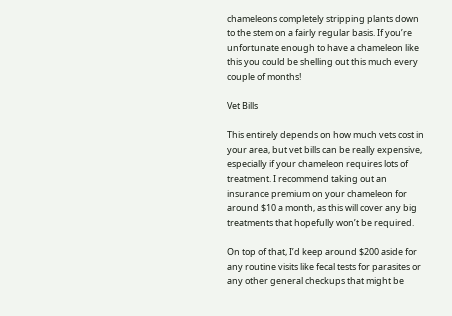chameleons completely stripping plants down to the stem on a fairly regular basis. If you’re unfortunate enough to have a chameleon like this you could be shelling out this much every couple of months!

Vet Bills

This entirely depends on how much vets cost in your area, but vet bills can be really expensive, especially if your chameleon requires lots of treatment. I recommend taking out an insurance premium on your chameleon for around $10 a month, as this will cover any big treatments that hopefully won’t be required.

On top of that, I’d keep around $200 aside for any routine visits like fecal tests for parasites or any other general checkups that might be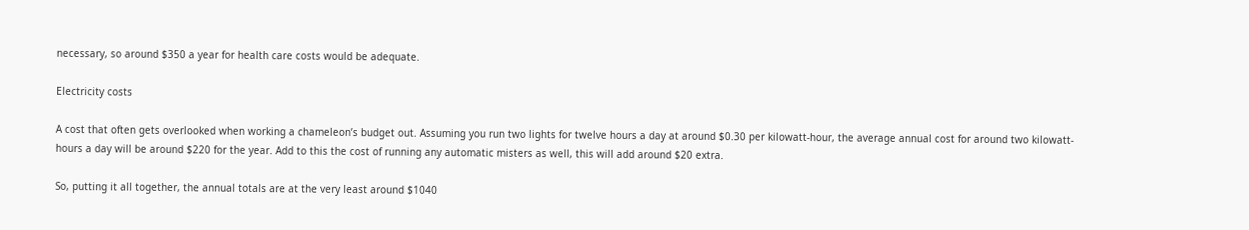necessary, so around $350 a year for health care costs would be adequate.

Electricity costs

A cost that often gets overlooked when working a chameleon’s budget out. Assuming you run two lights for twelve hours a day at around $0.30 per kilowatt-hour, the average annual cost for around two kilowatt-hours a day will be around $220 for the year. Add to this the cost of running any automatic misters as well, this will add around $20 extra.

So, putting it all together, the annual totals are at the very least around $1040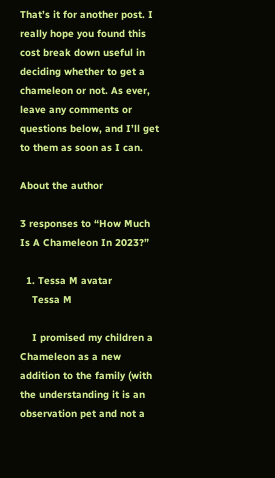That’s it for another post. I really hope you found this cost break down useful in deciding whether to get a chameleon or not. As ever, leave any comments or questions below, and I’ll get to them as soon as I can.

About the author

3 responses to “How Much Is A Chameleon In 2023?”

  1. Tessa M avatar
    Tessa M

    I promised my children a Chameleon as a new addition to the family (with the understanding it is an observation pet and not a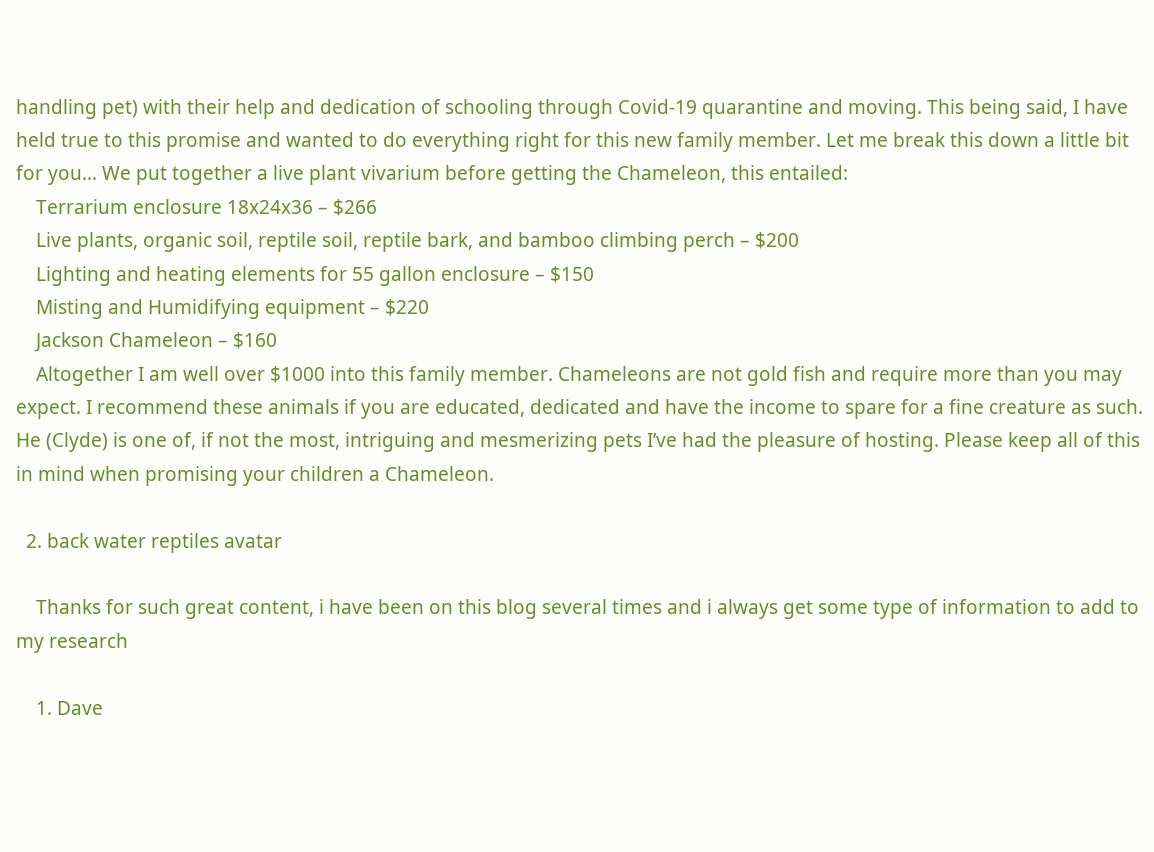handling pet) with their help and dedication of schooling through Covid-19 quarantine and moving. This being said, I have held true to this promise and wanted to do everything right for this new family member. Let me break this down a little bit for you… We put together a live plant vivarium before getting the Chameleon, this entailed:
    Terrarium enclosure 18x24x36 – $266
    Live plants, organic soil, reptile soil, reptile bark, and bamboo climbing perch – $200
    Lighting and heating elements for 55 gallon enclosure – $150
    Misting and Humidifying equipment – $220
    Jackson Chameleon – $160
    Altogether I am well over $1000 into this family member. Chameleons are not gold fish and require more than you may expect. I recommend these animals if you are educated, dedicated and have the income to spare for a fine creature as such. He (Clyde) is one of, if not the most, intriguing and mesmerizing pets I’ve had the pleasure of hosting. Please keep all of this in mind when promising your children a Chameleon.

  2. back water reptiles avatar

    Thanks for such great content, i have been on this blog several times and i always get some type of information to add to my research

    1. Dave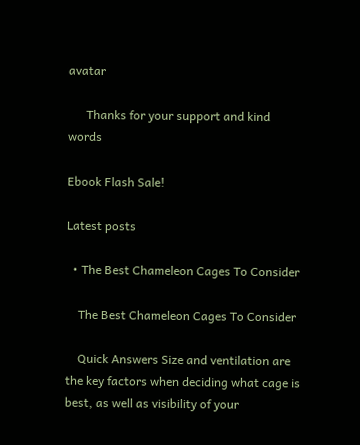avatar

      Thanks for your support and kind words

Ebook Flash Sale!

Latest posts

  • The Best Chameleon Cages To Consider

    The Best Chameleon Cages To Consider

    Quick Answers Size and ventilation are the key factors when deciding what cage is best, as well as visibility of your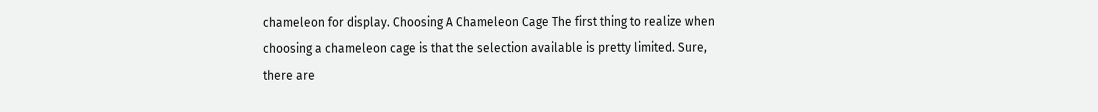chameleon for display. Choosing A Chameleon Cage The first thing to realize when choosing a chameleon cage is that the selection available is pretty limited. Sure, there are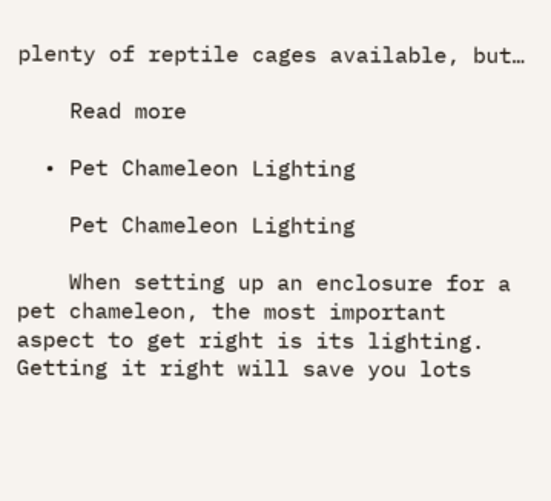plenty of reptile cages available, but…

    Read more

  • Pet Chameleon Lighting

    Pet Chameleon Lighting

    When setting up an enclosure for a pet chameleon, the most important aspect to get right is its lighting. Getting it right will save you lots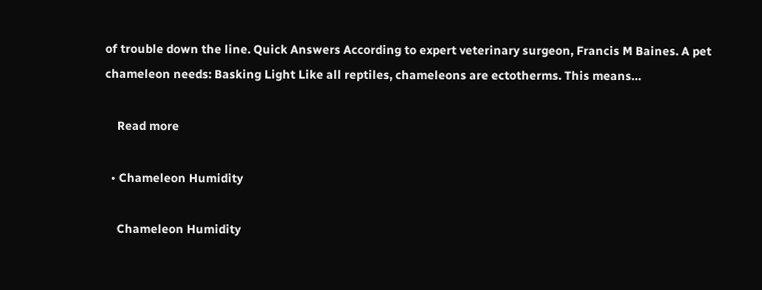of trouble down the line. Quick Answers According to expert veterinary surgeon, Francis M Baines. A pet chameleon needs: Basking Light Like all reptiles, chameleons are ectotherms. This means…

    Read more

  • Chameleon Humidity

    Chameleon Humidity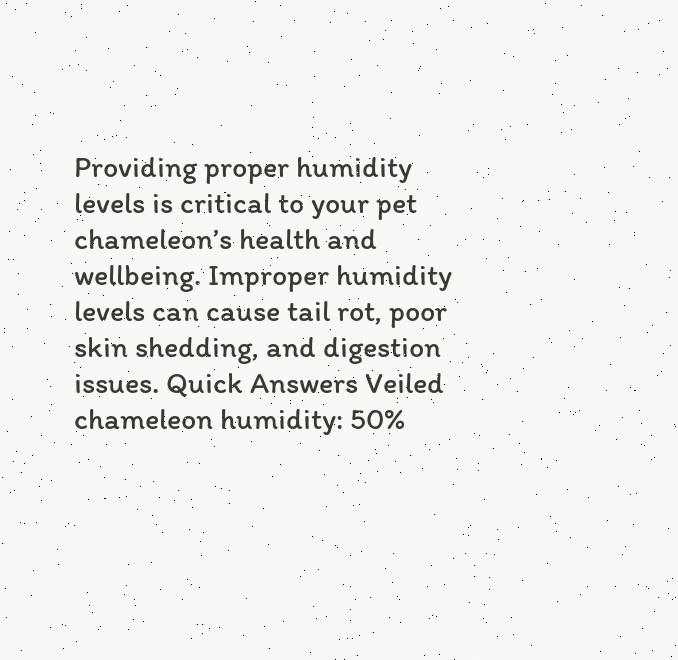Providing proper humidity levels is critical to your pet chameleon’s health and wellbeing. Improper humidity levels can cause tail rot, poor skin shedding, and digestion issues. Quick Answers Veiled chameleon humidity: 50%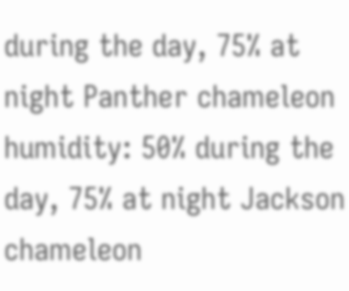during the day, 75% at night Panther chameleon humidity: 50% during the day, 75% at night Jackson chameleon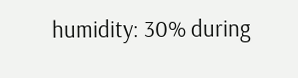humidity: 30% during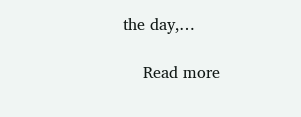the day,…

    Read more